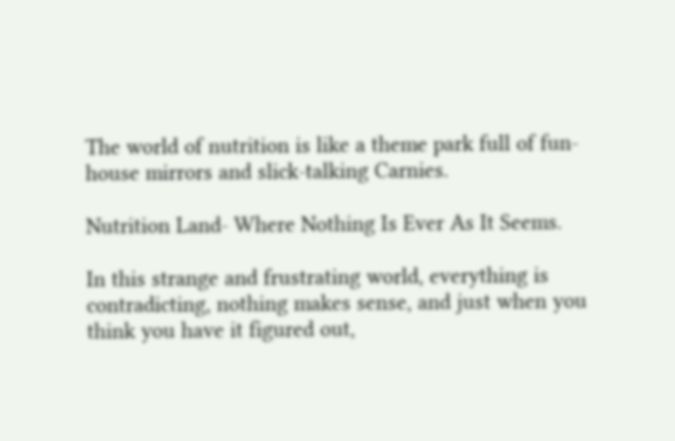The world of nutrition is like a theme park full of fun-house mirrors and slick-talking Carnies.

Nutrition Land- Where Nothing Is Ever As It Seems.

In this strange and frustrating world, everything is contradicting, nothing makes sense, and just when you think you have it figured out,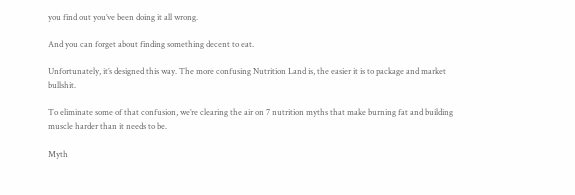you find out you’ve been doing it all wrong.

And you can forget about finding something decent to eat.

Unfortunately, it’s designed this way. The more confusing Nutrition Land is, the easier it is to package and market bullshit.

To eliminate some of that confusion, we’re clearing the air on 7 nutrition myths that make burning fat and building muscle harder than it needs to be.

Myth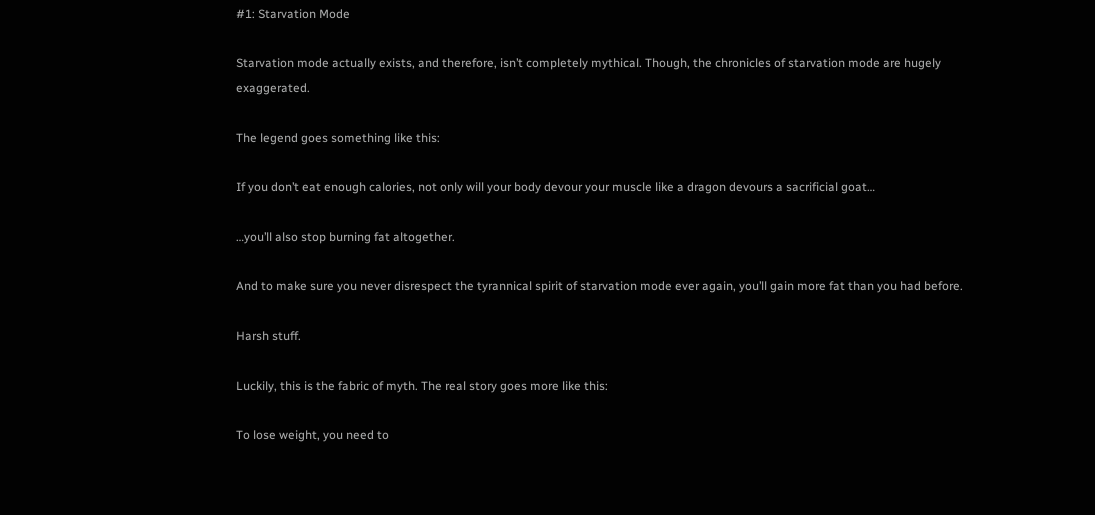#1: Starvation Mode

Starvation mode actually exists, and therefore, isn’t completely mythical. Though, the chronicles of starvation mode are hugely exaggerated.

The legend goes something like this:

If you don’t eat enough calories, not only will your body devour your muscle like a dragon devours a sacrificial goat…

…you’ll also stop burning fat altogether.

And to make sure you never disrespect the tyrannical spirit of starvation mode ever again, you’ll gain more fat than you had before.

Harsh stuff.

Luckily, this is the fabric of myth. The real story goes more like this:

To lose weight, you need to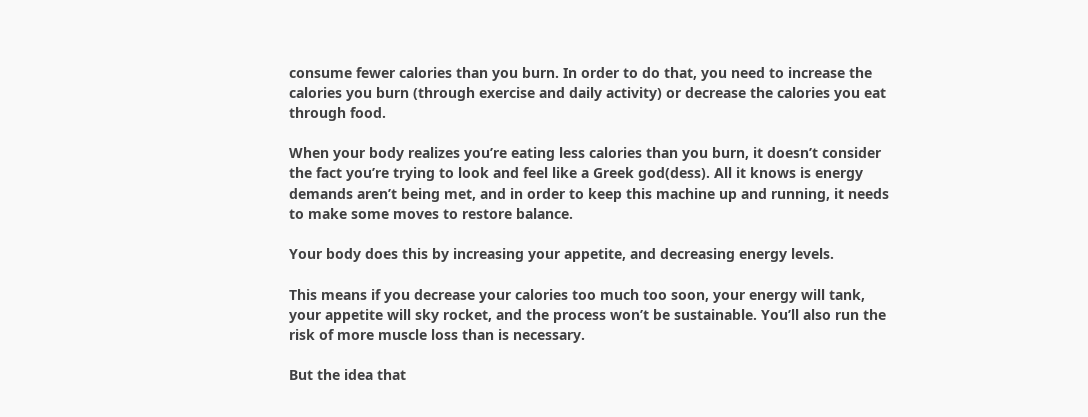consume fewer calories than you burn. In order to do that, you need to increase the calories you burn (through exercise and daily activity) or decrease the calories you eat through food.

When your body realizes you’re eating less calories than you burn, it doesn’t consider the fact you’re trying to look and feel like a Greek god(dess). All it knows is energy demands aren’t being met, and in order to keep this machine up and running, it needs to make some moves to restore balance.

Your body does this by increasing your appetite, and decreasing energy levels.

This means if you decrease your calories too much too soon, your energy will tank, your appetite will sky rocket, and the process won’t be sustainable. You’ll also run the risk of more muscle loss than is necessary.

But the idea that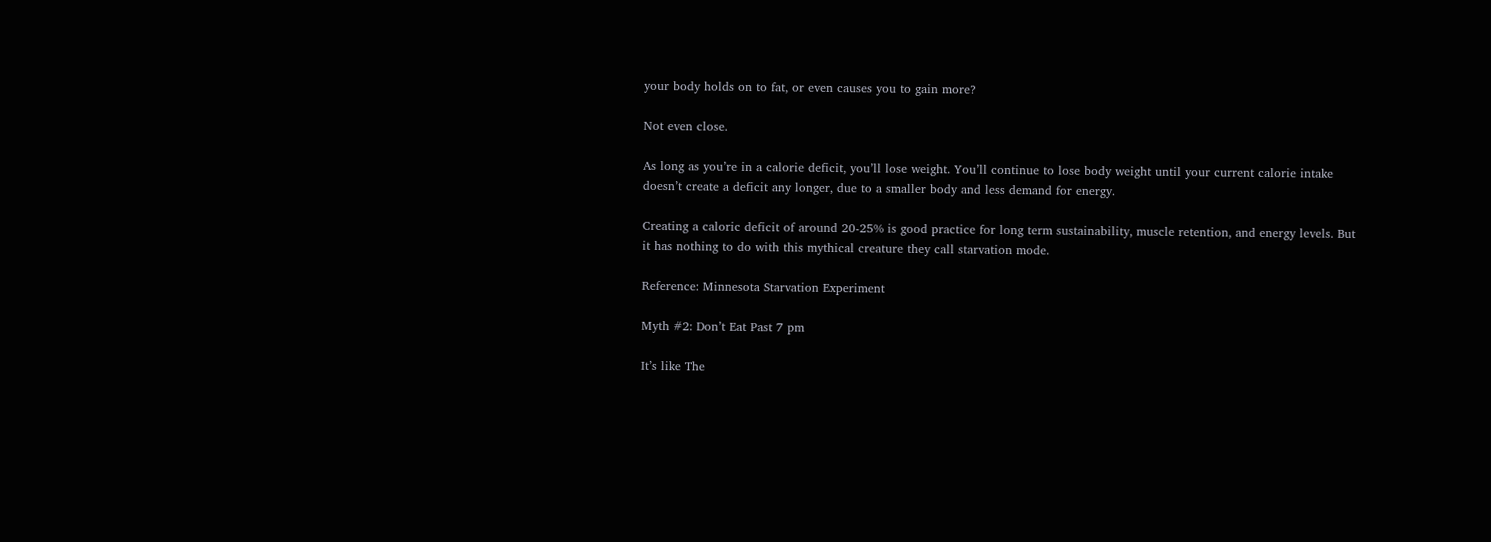your body holds on to fat, or even causes you to gain more?

Not even close.

As long as you’re in a calorie deficit, you’ll lose weight. You’ll continue to lose body weight until your current calorie intake doesn’t create a deficit any longer, due to a smaller body and less demand for energy.

Creating a caloric deficit of around 20-25% is good practice for long term sustainability, muscle retention, and energy levels. But it has nothing to do with this mythical creature they call starvation mode.

Reference: Minnesota Starvation Experiment

Myth #2: Don’t Eat Past 7 pm

It’s like The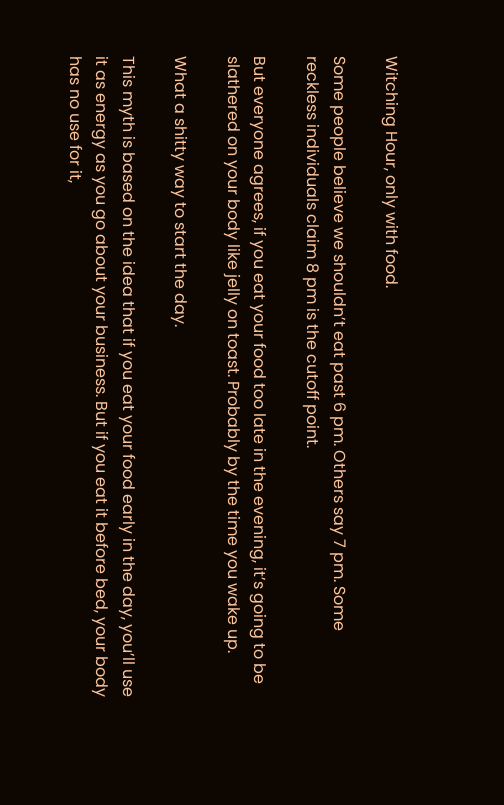Witching Hour, only with food.

Some people believe we shouldn’t eat past 6 pm. Others say 7 pm. Some reckless individuals claim 8 pm is the cutoff point.

But everyone agrees, if you eat your food too late in the evening, it’s going to be slathered on your body like jelly on toast. Probably by the time you wake up.

What a shitty way to start the day.

This myth is based on the idea that if you eat your food early in the day, you’ll use it as energy as you go about your business. But if you eat it before bed, your body has no use for it,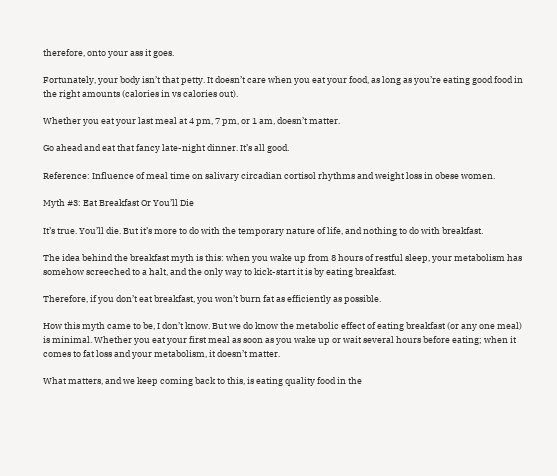therefore, onto your ass it goes.

Fortunately, your body isn’t that petty. It doesn’t care when you eat your food, as long as you’re eating good food in the right amounts (calories in vs calories out).

Whether you eat your last meal at 4 pm, 7 pm, or 1 am, doesn’t matter.

Go ahead and eat that fancy late-night dinner. It’s all good.

Reference: Influence of meal time on salivary circadian cortisol rhythms and weight loss in obese women.

Myth #3: Eat Breakfast Or You’ll Die

It’s true. You’ll die. But it’s more to do with the temporary nature of life, and nothing to do with breakfast.

The idea behind the breakfast myth is this: when you wake up from 8 hours of restful sleep, your metabolism has somehow screeched to a halt, and the only way to kick-start it is by eating breakfast.

Therefore, if you don’t eat breakfast, you won’t burn fat as efficiently as possible.

How this myth came to be, I don’t know. But we do know the metabolic effect of eating breakfast (or any one meal) is minimal. Whether you eat your first meal as soon as you wake up or wait several hours before eating; when it comes to fat loss and your metabolism, it doesn’t matter.

What matters, and we keep coming back to this, is eating quality food in the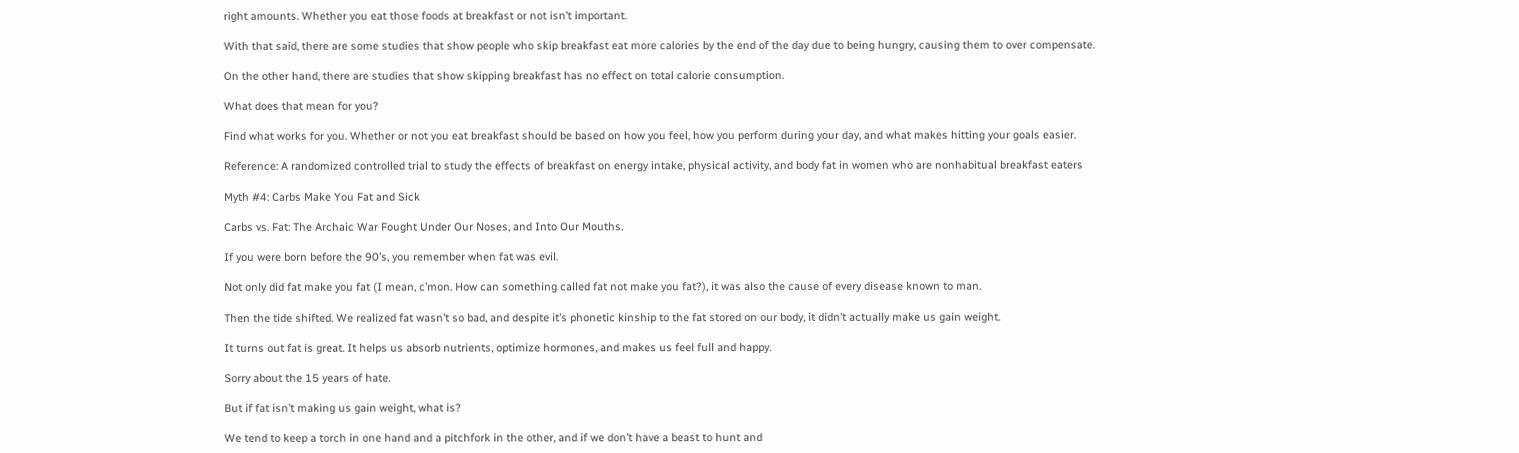right amounts. Whether you eat those foods at breakfast or not isn’t important.

With that said, there are some studies that show people who skip breakfast eat more calories by the end of the day due to being hungry, causing them to over compensate.

On the other hand, there are studies that show skipping breakfast has no effect on total calorie consumption.

What does that mean for you?

Find what works for you. Whether or not you eat breakfast should be based on how you feel, how you perform during your day, and what makes hitting your goals easier.

Reference: A randomized controlled trial to study the effects of breakfast on energy intake, physical activity, and body fat in women who are nonhabitual breakfast eaters

Myth #4: Carbs Make You Fat and Sick

Carbs vs. Fat: The Archaic War Fought Under Our Noses, and Into Our Mouths.

If you were born before the 90’s, you remember when fat was evil.

Not only did fat make you fat (I mean, c’mon. How can something called fat not make you fat?), it was also the cause of every disease known to man.

Then the tide shifted. We realized fat wasn’t so bad, and despite it’s phonetic kinship to the fat stored on our body, it didn’t actually make us gain weight.

It turns out fat is great. It helps us absorb nutrients, optimize hormones, and makes us feel full and happy.

Sorry about the 15 years of hate.

But if fat isn’t making us gain weight, what is?

We tend to keep a torch in one hand and a pitchfork in the other, and if we don’t have a beast to hunt and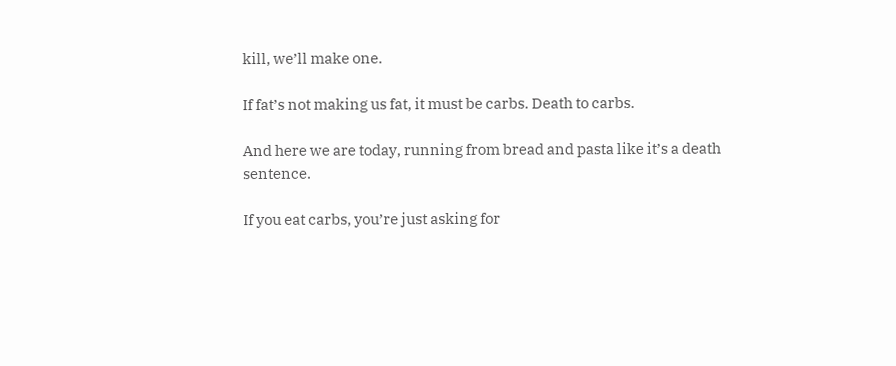kill, we’ll make one.

If fat’s not making us fat, it must be carbs. Death to carbs.

And here we are today, running from bread and pasta like it’s a death sentence.

If you eat carbs, you’re just asking for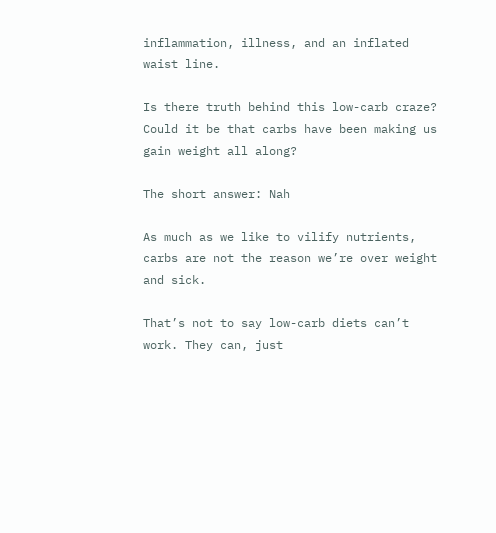inflammation, illness, and an inflated waist line.

Is there truth behind this low-carb craze? Could it be that carbs have been making us gain weight all along?

The short answer: Nah

As much as we like to vilify nutrients, carbs are not the reason we’re over weight and sick.

That’s not to say low-carb diets can’t work. They can, just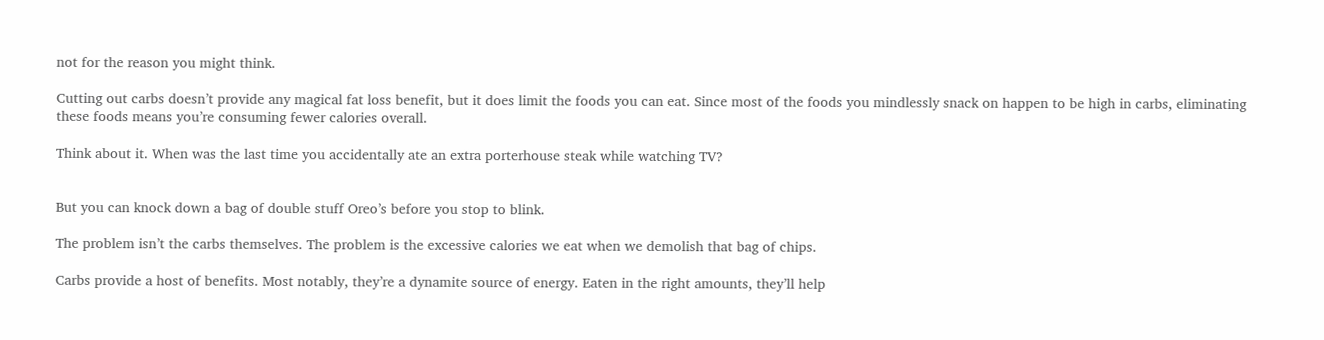not for the reason you might think.

Cutting out carbs doesn’t provide any magical fat loss benefit, but it does limit the foods you can eat. Since most of the foods you mindlessly snack on happen to be high in carbs, eliminating these foods means you’re consuming fewer calories overall.

Think about it. When was the last time you accidentally ate an extra porterhouse steak while watching TV?


But you can knock down a bag of double stuff Oreo’s before you stop to blink.

The problem isn’t the carbs themselves. The problem is the excessive calories we eat when we demolish that bag of chips.

Carbs provide a host of benefits. Most notably, they’re a dynamite source of energy. Eaten in the right amounts, they’ll help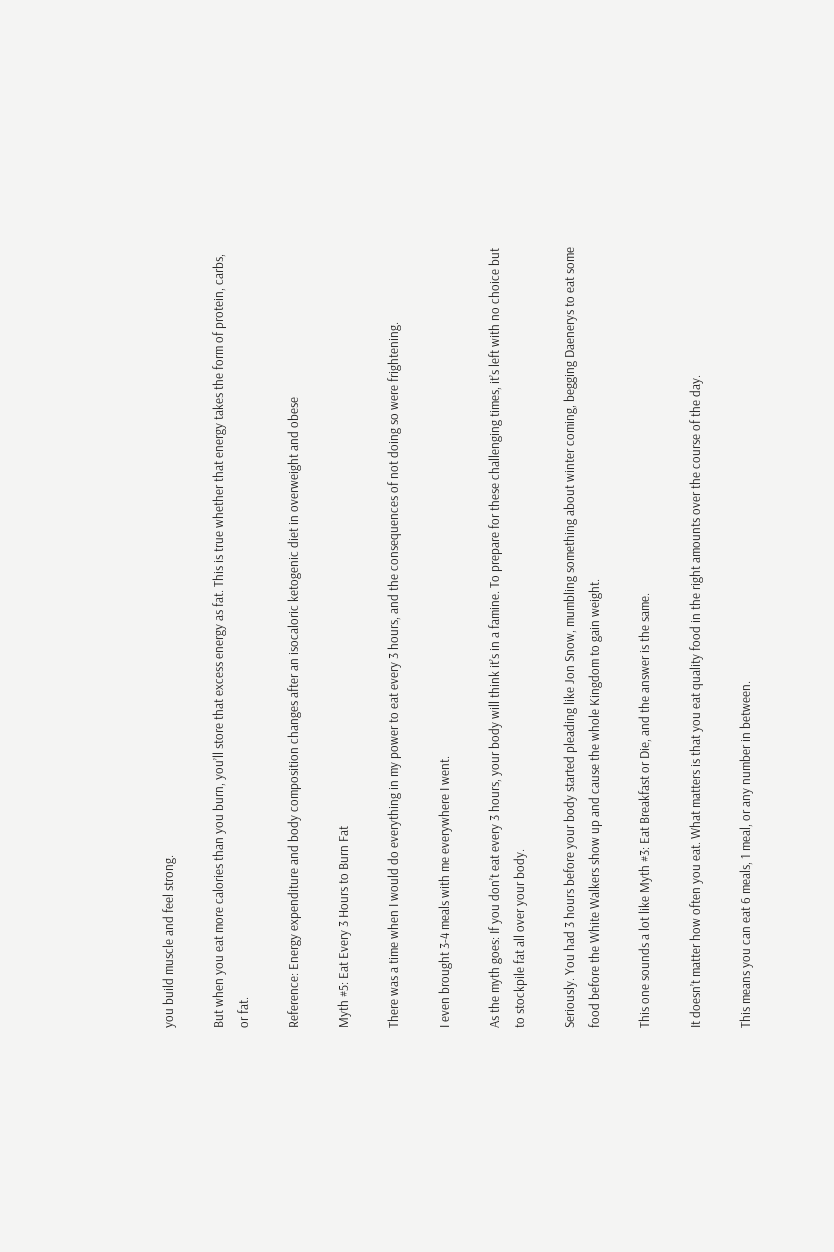you build muscle and feel strong.

But when you eat more calories than you burn, you’ll store that excess energy as fat. This is true whether that energy takes the form of protein, carbs, or fat.

Reference: Energy expenditure and body composition changes after an isocaloric ketogenic diet in overweight and obese

Myth #5: Eat Every 3 Hours to Burn Fat

There was a time when I would do everything in my power to eat every 3 hours, and the consequences of not doing so were frightening.

I even brought 3-4 meals with me everywhere I went.

As the myth goes: If you don’t eat every 3 hours, your body will think it’s in a famine. To prepare for these challenging times, it’s left with no choice but to stockpile fat all over your body.

Seriously. You had 3 hours before your body started pleading like Jon Snow, mumbling something about winter coming, begging Daenerys to eat some food before the White Walkers show up and cause the whole Kingdom to gain weight.

This one sounds a lot like Myth #3: Eat Breakfast or Die, and the answer is the same.

It doesn’t matter how often you eat. What matters is that you eat quality food in the right amounts over the course of the day.

This means you can eat 6 meals, 1 meal, or any number in between.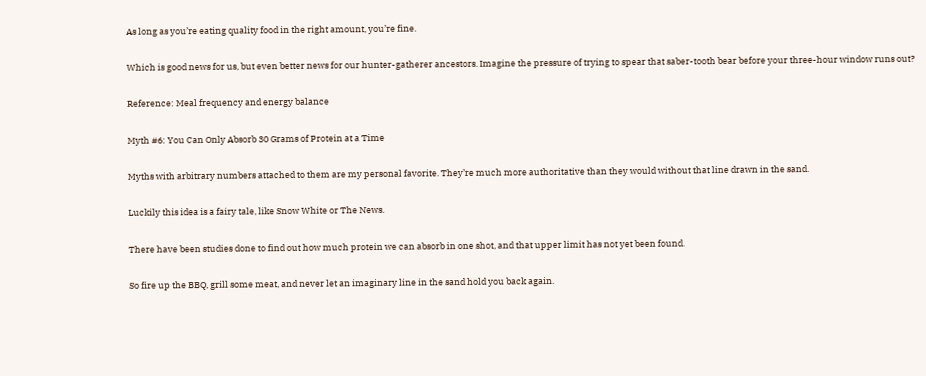As long as you’re eating quality food in the right amount, you’re fine.

Which is good news for us, but even better news for our hunter-gatherer ancestors. Imagine the pressure of trying to spear that saber-tooth bear before your three-hour window runs out?

Reference: Meal frequency and energy balance

Myth #6: You Can Only Absorb 30 Grams of Protein at a Time

Myths with arbitrary numbers attached to them are my personal favorite. They’re much more authoritative than they would without that line drawn in the sand.

Luckily this idea is a fairy tale, like Snow White or The News.

There have been studies done to find out how much protein we can absorb in one shot, and that upper limit has not yet been found.

So fire up the BBQ, grill some meat, and never let an imaginary line in the sand hold you back again.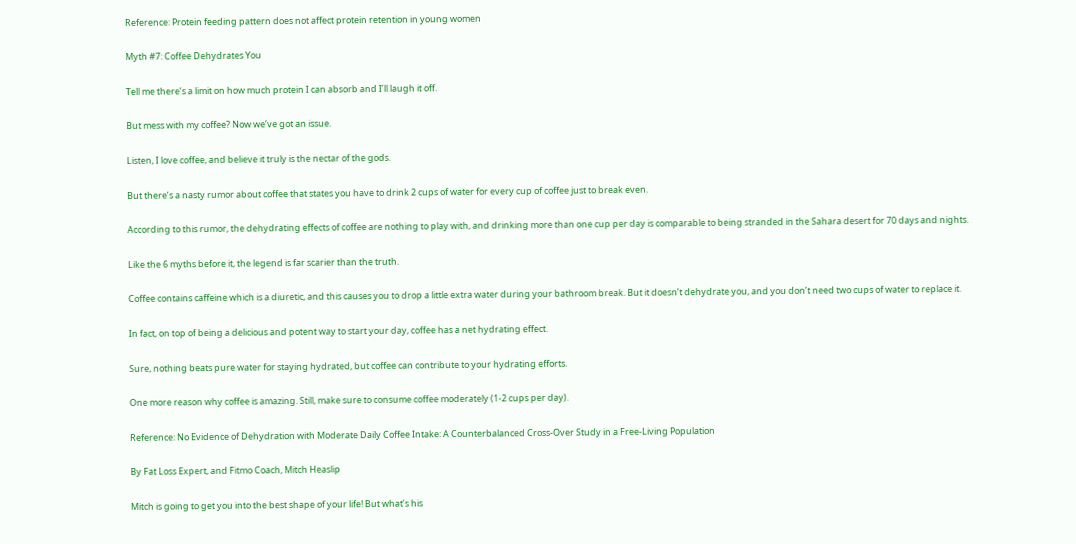Reference: Protein feeding pattern does not affect protein retention in young women

Myth #7: Coffee Dehydrates You

Tell me there’s a limit on how much protein I can absorb and I’ll laugh it off.

But mess with my coffee? Now we’ve got an issue.

Listen, I love coffee, and believe it truly is the nectar of the gods.

But there’s a nasty rumor about coffee that states you have to drink 2 cups of water for every cup of coffee just to break even.

According to this rumor, the dehydrating effects of coffee are nothing to play with, and drinking more than one cup per day is comparable to being stranded in the Sahara desert for 70 days and nights.

Like the 6 myths before it, the legend is far scarier than the truth.

Coffee contains caffeine which is a diuretic, and this causes you to drop a little extra water during your bathroom break. But it doesn’t dehydrate you, and you don’t need two cups of water to replace it.

In fact, on top of being a delicious and potent way to start your day, coffee has a net hydrating effect.

Sure, nothing beats pure water for staying hydrated, but coffee can contribute to your hydrating efforts.

One more reason why coffee is amazing. Still, make sure to consume coffee moderately (1-2 cups per day).

Reference: No Evidence of Dehydration with Moderate Daily Coffee Intake: A Counterbalanced Cross-Over Study in a Free-Living Population

By Fat Loss Expert, and Fitmo Coach, Mitch Heaslip

Mitch is going to get you into the best shape of your life! But what’s his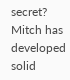secret? Mitch has developed solid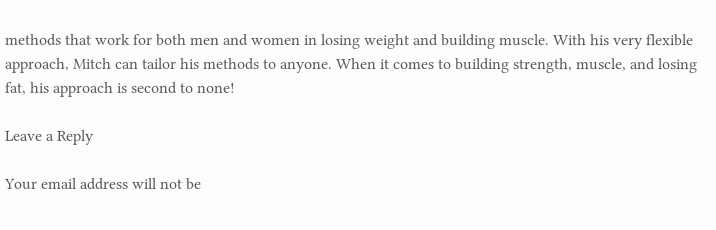methods that work for both men and women in losing weight and building muscle. With his very flexible approach, Mitch can tailor his methods to anyone. When it comes to building strength, muscle, and losing fat, his approach is second to none!

Leave a Reply

Your email address will not be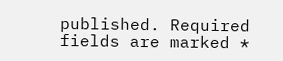published. Required fields are marked *